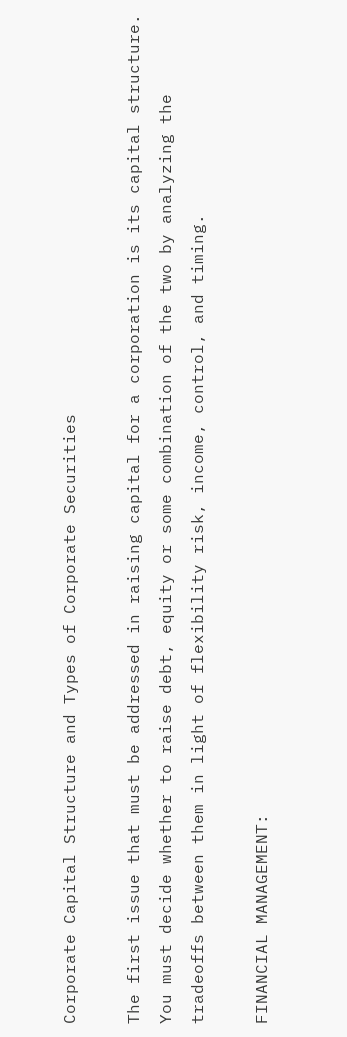Corporate Capital Structure and Types of Corporate Securities

The first issue that must be addressed in raising capital for a corporation is its capital structure. You must decide whether to raise debt, equity or some combination of the two by analyzing the tradeoffs between them in light of flexibility risk, income, control, and timing.

FINANCIAL MANAGEMENT: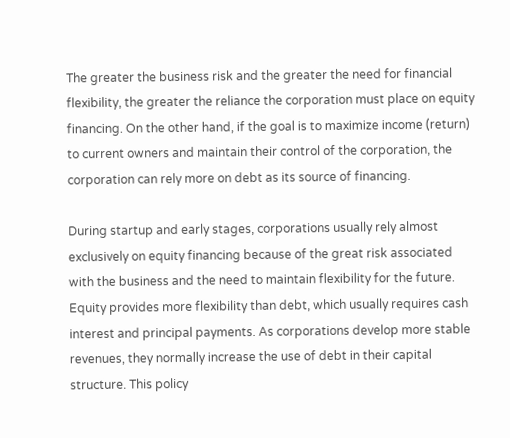The greater the business risk and the greater the need for financial flexibility, the greater the reliance the corporation must place on equity financing. On the other hand, if the goal is to maximize income (return) to current owners and maintain their control of the corporation, the corporation can rely more on debt as its source of financing.

During startup and early stages, corporations usually rely almost exclusively on equity financing because of the great risk associated with the business and the need to maintain flexibility for the future. Equity provides more flexibility than debt, which usually requires cash interest and principal payments. As corporations develop more stable revenues, they normally increase the use of debt in their capital structure. This policy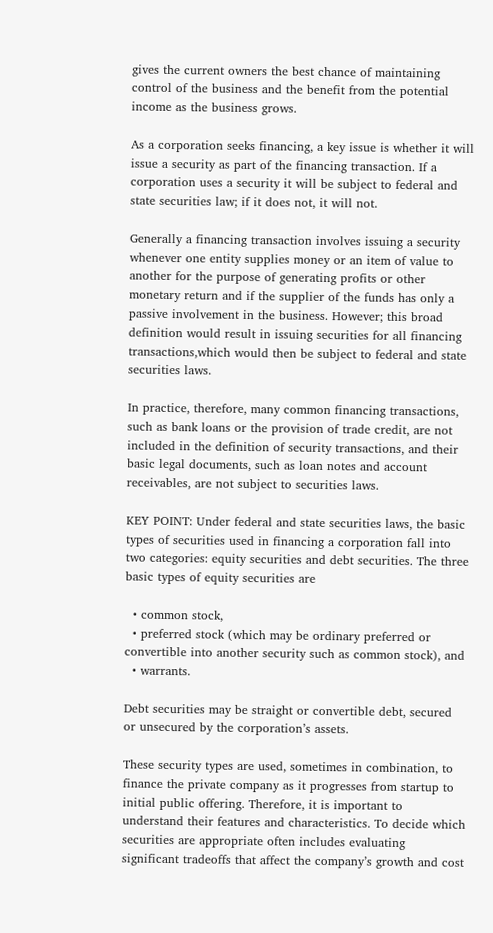gives the current owners the best chance of maintaining control of the business and the benefit from the potential income as the business grows.

As a corporation seeks financing, a key issue is whether it will issue a security as part of the financing transaction. If a corporation uses a security it will be subject to federal and state securities law; if it does not, it will not.

Generally a financing transaction involves issuing a security whenever one entity supplies money or an item of value to another for the purpose of generating profits or other monetary return and if the supplier of the funds has only a passive involvement in the business. However; this broad definition would result in issuing securities for all financing transactions,which would then be subject to federal and state securities laws.

In practice, therefore, many common financing transactions, such as bank loans or the provision of trade credit, are not included in the definition of security transactions, and their basic legal documents, such as loan notes and account receivables, are not subject to securities laws.

KEY POINT: Under federal and state securities laws, the basic types of securities used in financing a corporation fall into two categories: equity securities and debt securities. The three basic types of equity securities are

  • common stock,
  • preferred stock (which may be ordinary preferred or convertible into another security such as common stock), and
  • warrants.

Debt securities may be straight or convertible debt, secured or unsecured by the corporation’s assets.

These security types are used, sometimes in combination, to finance the private company as it progresses from startup to initial public offering. Therefore, it is important to understand their features and characteristics. To decide which securities are appropriate often includes evaluating significant tradeoffs that affect the company’s growth and cost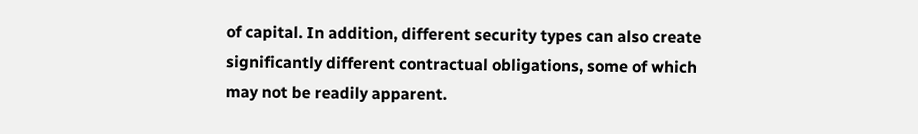of capital. In addition, different security types can also create significantly different contractual obligations, some of which may not be readily apparent.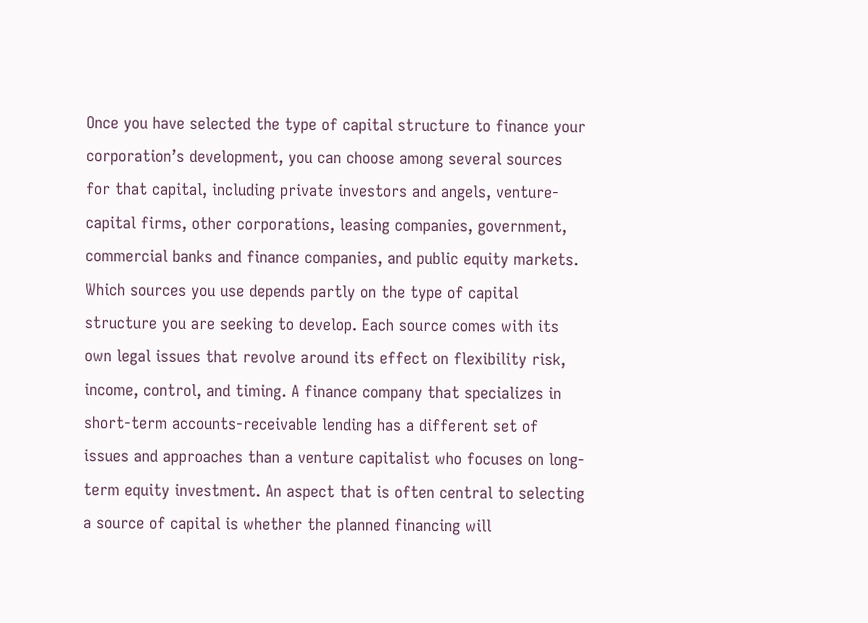Once you have selected the type of capital structure to finance your corporation’s development, you can choose among several sources for that capital, including private investors and angels, venture-capital firms, other corporations, leasing companies, government, commercial banks and finance companies, and public equity markets. Which sources you use depends partly on the type of capital structure you are seeking to develop. Each source comes with its own legal issues that revolve around its effect on flexibility risk, income, control, and timing. A finance company that specializes in short-term accounts-receivable lending has a different set of issues and approaches than a venture capitalist who focuses on long-term equity investment. An aspect that is often central to selecting a source of capital is whether the planned financing will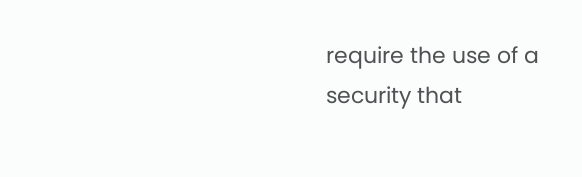require the use of a security that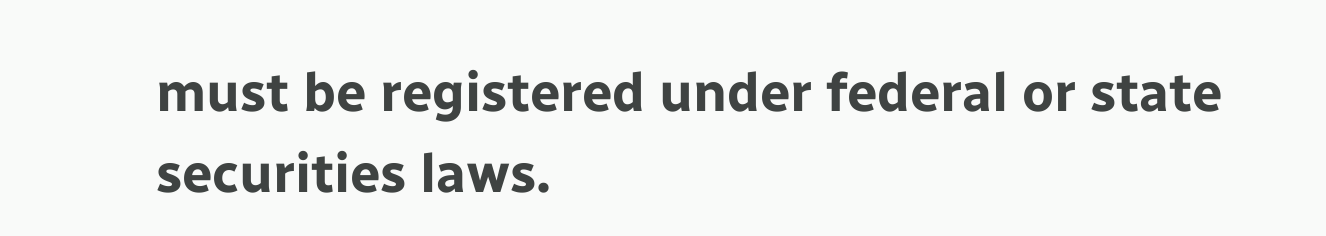must be registered under federal or state securities laws.